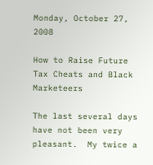Monday, October 27, 2008

How to Raise Future Tax Cheats and Black Marketeers

The last several days have not been very pleasant.  My twice a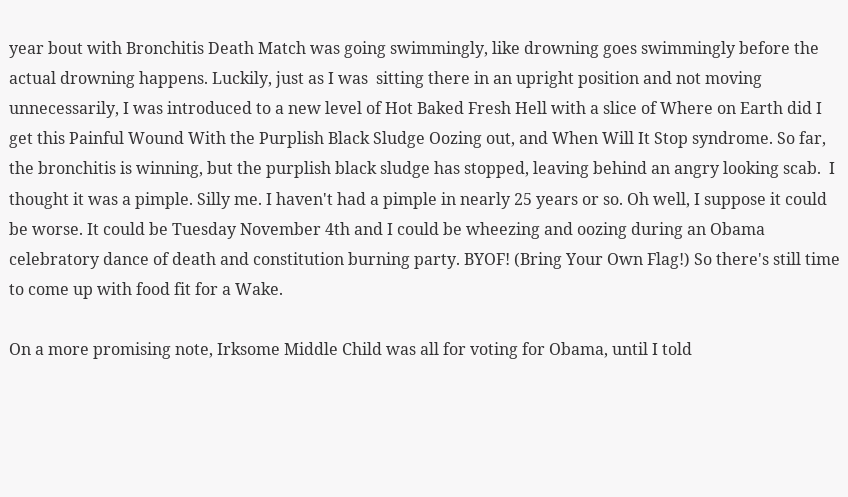year bout with Bronchitis Death Match was going swimmingly, like drowning goes swimmingly before the actual drowning happens. Luckily, just as I was  sitting there in an upright position and not moving unnecessarily, I was introduced to a new level of Hot Baked Fresh Hell with a slice of Where on Earth did I get this Painful Wound With the Purplish Black Sludge Oozing out, and When Will It Stop syndrome. So far, the bronchitis is winning, but the purplish black sludge has stopped, leaving behind an angry looking scab.  I thought it was a pimple. Silly me. I haven't had a pimple in nearly 25 years or so. Oh well, I suppose it could be worse. It could be Tuesday November 4th and I could be wheezing and oozing during an Obama celebratory dance of death and constitution burning party. BYOF! (Bring Your Own Flag!) So there's still time to come up with food fit for a Wake.

On a more promising note, Irksome Middle Child was all for voting for Obama, until I told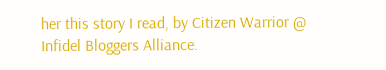her this story I read, by Citizen Warrior @ Infidel Bloggers Alliance.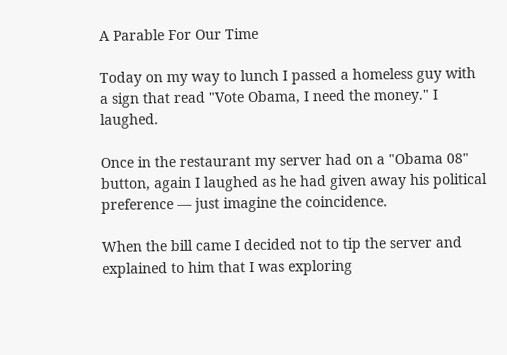A Parable For Our Time

Today on my way to lunch I passed a homeless guy with a sign that read "Vote Obama, I need the money." I laughed.

Once in the restaurant my server had on a "Obama 08" button, again I laughed as he had given away his political preference — just imagine the coincidence.

When the bill came I decided not to tip the server and explained to him that I was exploring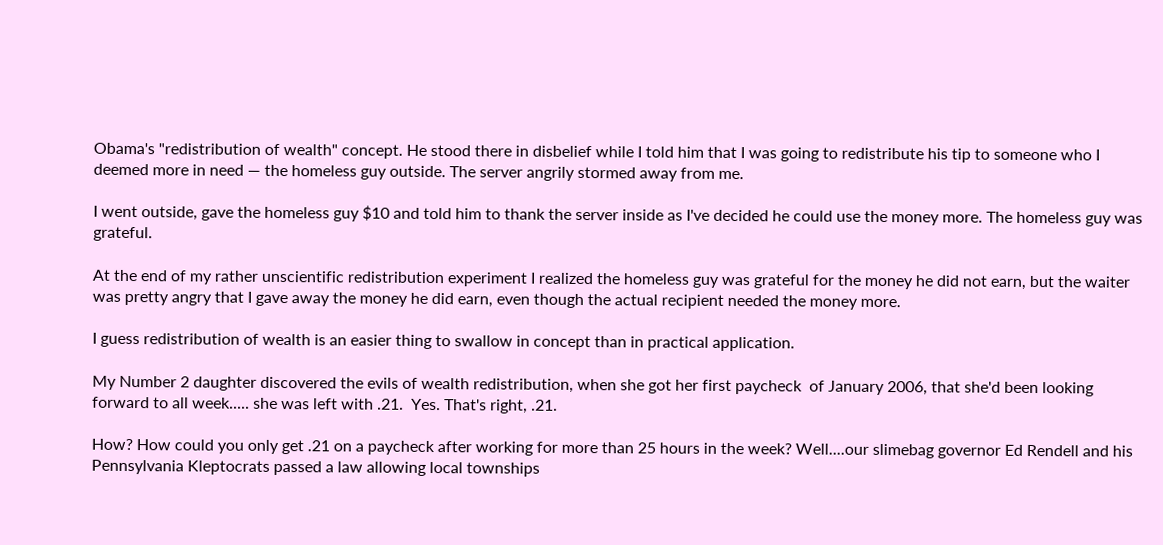Obama's "redistribution of wealth" concept. He stood there in disbelief while I told him that I was going to redistribute his tip to someone who I deemed more in need — the homeless guy outside. The server angrily stormed away from me.

I went outside, gave the homeless guy $10 and told him to thank the server inside as I've decided he could use the money more. The homeless guy was grateful.

At the end of my rather unscientific redistribution experiment I realized the homeless guy was grateful for the money he did not earn, but the waiter was pretty angry that I gave away the money he did earn, even though the actual recipient needed the money more.

I guess redistribution of wealth is an easier thing to swallow in concept than in practical application.

My Number 2 daughter discovered the evils of wealth redistribution, when she got her first paycheck  of January 2006, that she'd been looking forward to all week..... she was left with .21.  Yes. That's right, .21.

How? How could you only get .21 on a paycheck after working for more than 25 hours in the week? Well....our slimebag governor Ed Rendell and his Pennsylvania Kleptocrats passed a law allowing local townships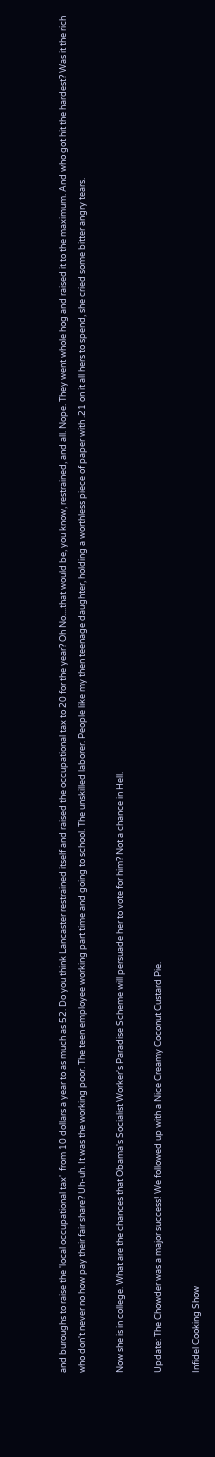and buroughs to raise the 'local occupational tax'  from 10 dollars a year to as much as 52. Do you think Lancaster restrained itself and raised the occupational tax to 20 for the year? Oh No....that would be, you know, restrained, and all. Nope. They went whole hog and raised it to the maximum. And who got hit the hardest? Was it the rich who don't never no how pay their fair share? Uh-uh. It was the working poor. The teen employee working part time and going to school. The unskilled laborer. People like my then teenage daughter, holding a worthless piece of paper with .21 on it all hers to spend, she cried some bitter angry tears.

Now she is in college. What are the chances that Obama's Socialist Worker's Paradise Scheme will persuade her to vote for him? Not a chance in Hell.

Update: The Chowder was a major success! We followed up with a Nice Creamy Coconut Custard Pie.

Infidel Cooking Show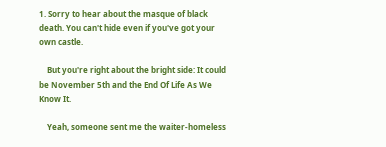1. Sorry to hear about the masque of black death. You can't hide even if you've got your own castle.

    But you're right about the bright side: It could be November 5th and the End Of Life As We Know It.

    Yeah, someone sent me the waiter-homeless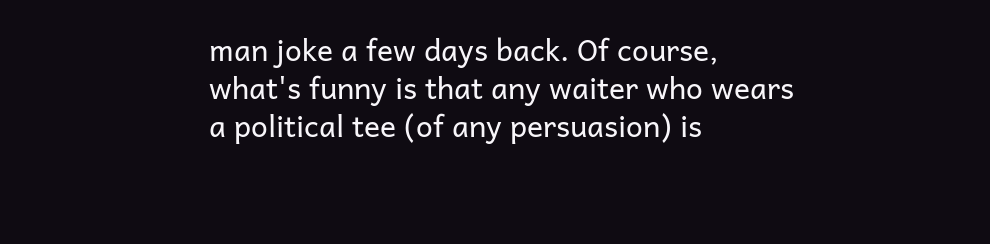man joke a few days back. Of course, what's funny is that any waiter who wears a political tee (of any persuasion) is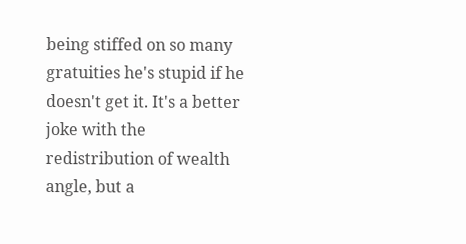being stiffed on so many gratuities he's stupid if he doesn't get it. It's a better joke with the redistribution of wealth angle, but a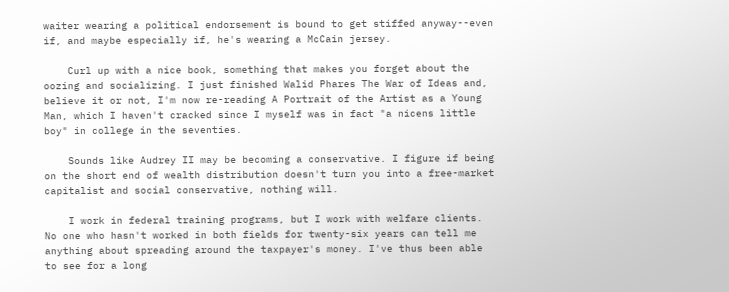waiter wearing a political endorsement is bound to get stiffed anyway--even if, and maybe especially if, he's wearing a McCain jersey.

    Curl up with a nice book, something that makes you forget about the oozing and socializing. I just finished Walid Phares The War of Ideas and, believe it or not, I'm now re-reading A Portrait of the Artist as a Young Man, which I haven't cracked since I myself was in fact "a nicens little boy" in college in the seventies.

    Sounds like Audrey II may be becoming a conservative. I figure if being on the short end of wealth distribution doesn't turn you into a free-market capitalist and social conservative, nothing will.

    I work in federal training programs, but I work with welfare clients. No one who hasn't worked in both fields for twenty-six years can tell me anything about spreading around the taxpayer's money. I've thus been able to see for a long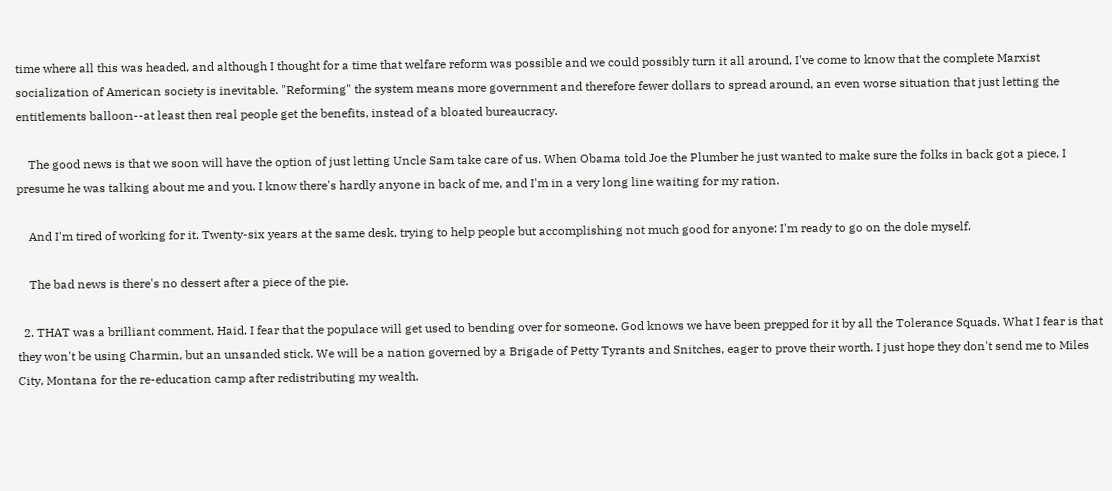time where all this was headed, and although I thought for a time that welfare reform was possible and we could possibly turn it all around, I've come to know that the complete Marxist socialization of American society is inevitable. "Reforming" the system means more government and therefore fewer dollars to spread around, an even worse situation that just letting the entitlements balloon--at least then real people get the benefits, instead of a bloated bureaucracy.

    The good news is that we soon will have the option of just letting Uncle Sam take care of us. When Obama told Joe the Plumber he just wanted to make sure the folks in back got a piece, I presume he was talking about me and you. I know there's hardly anyone in back of me, and I'm in a very long line waiting for my ration.

    And I'm tired of working for it. Twenty-six years at the same desk, trying to help people but accomplishing not much good for anyone: I'm ready to go on the dole myself.

    The bad news is there's no dessert after a piece of the pie.

  2. THAT was a brilliant comment, Haid. I fear that the populace will get used to bending over for someone. God knows we have been prepped for it by all the Tolerance Squads. What I fear is that they won't be using Charmin, but an unsanded stick. We will be a nation governed by a Brigade of Petty Tyrants and Snitches, eager to prove their worth. I just hope they don't send me to Miles City, Montana for the re-education camp after redistributing my wealth.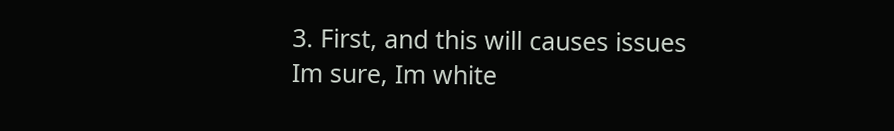3. First, and this will causes issues Im sure, Im white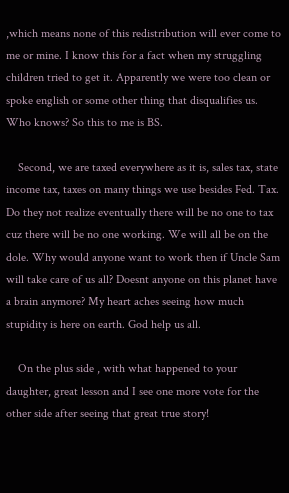,which means none of this redistribution will ever come to me or mine. I know this for a fact when my struggling children tried to get it. Apparently we were too clean or spoke english or some other thing that disqualifies us. Who knows? So this to me is BS.

    Second, we are taxed everywhere as it is, sales tax, state income tax, taxes on many things we use besides Fed. Tax. Do they not realize eventually there will be no one to tax cuz there will be no one working. We will all be on the dole. Why would anyone want to work then if Uncle Sam will take care of us all? Doesnt anyone on this planet have a brain anymore? My heart aches seeing how much stupidity is here on earth. God help us all.

    On the plus side , with what happened to your daughter, great lesson and I see one more vote for the other side after seeing that great true story!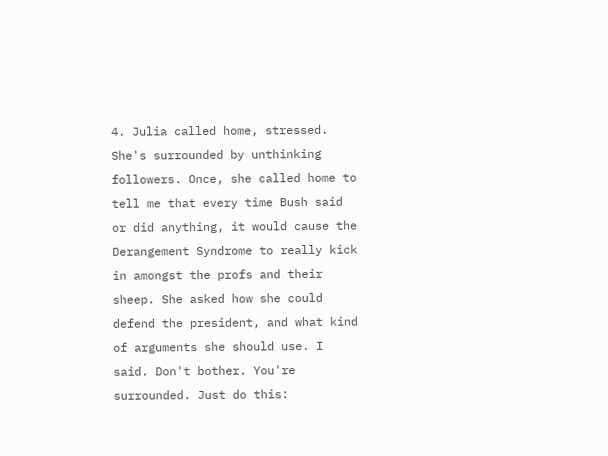4. Julia called home, stressed. She's surrounded by unthinking followers. Once, she called home to tell me that every time Bush said or did anything, it would cause the Derangement Syndrome to really kick in amongst the profs and their sheep. She asked how she could defend the president, and what kind of arguments she should use. I said. Don't bother. You're surrounded. Just do this: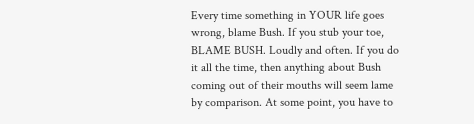Every time something in YOUR life goes wrong, blame Bush. If you stub your toe, BLAME BUSH. Loudly and often. If you do it all the time, then anything about Bush coming out of their mouths will seem lame by comparison. At some point, you have to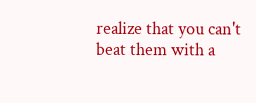realize that you can't beat them with a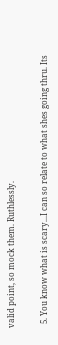valid point, so mock them. Ruthlessly.

  5. You know what is scary...I can so relate to what shes going thru. Its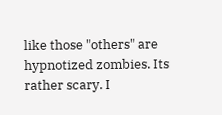like those "others" are hypnotized zombies. Its rather scary. I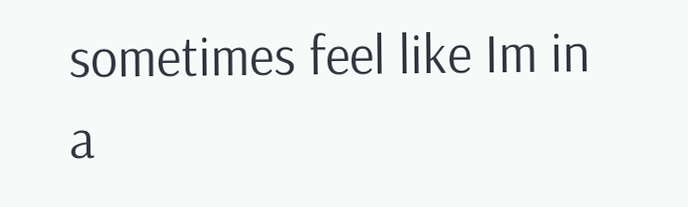sometimes feel like Im in a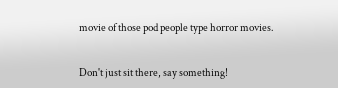movie of those pod people type horror movies.


Don't just sit there, say something!